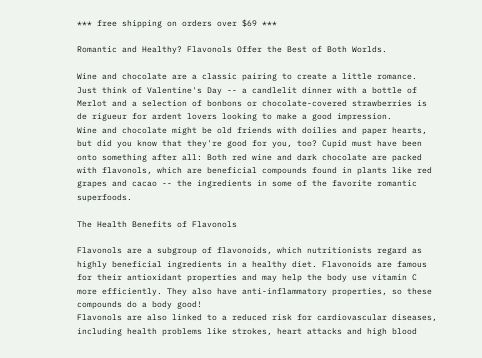*** free shipping on orders over $69 ***

Romantic and Healthy? Flavonols Offer the Best of Both Worlds.

Wine and chocolate are a classic pairing to create a little romance. Just think of Valentine's Day -- a candlelit dinner with a bottle of Merlot and a selection of bonbons or chocolate-covered strawberries is de rigueur for ardent lovers looking to make a good impression.
Wine and chocolate might be old friends with doilies and paper hearts, but did you know that they're good for you, too? Cupid must have been onto something after all: Both red wine and dark chocolate are packed with flavonols, which are beneficial compounds found in plants like red grapes and cacao -- the ingredients in some of the favorite romantic superfoods.

The Health Benefits of Flavonols

Flavonols are a subgroup of flavonoids, which nutritionists regard as highly beneficial ingredients in a healthy diet. Flavonoids are famous for their antioxidant properties and may help the body use vitamin C more efficiently. They also have anti-inflammatory properties, so these compounds do a body good!
Flavonols are also linked to a reduced risk for cardiovascular diseases, including health problems like strokes, heart attacks and high blood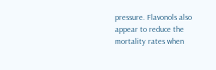pressure. Flavonols also appear to reduce the mortality rates when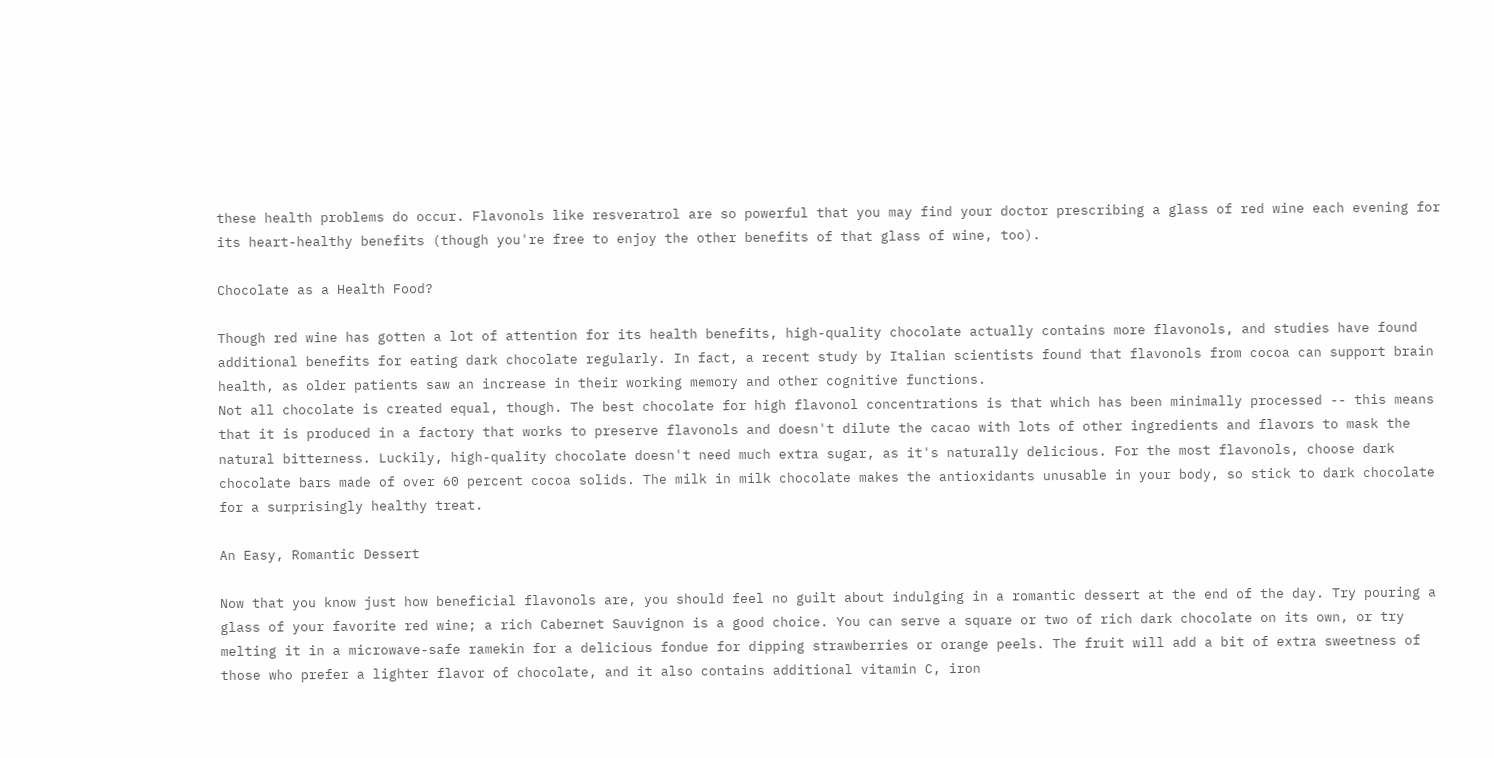these health problems do occur. Flavonols like resveratrol are so powerful that you may find your doctor prescribing a glass of red wine each evening for its heart-healthy benefits (though you're free to enjoy the other benefits of that glass of wine, too).

Chocolate as a Health Food?

Though red wine has gotten a lot of attention for its health benefits, high-quality chocolate actually contains more flavonols, and studies have found additional benefits for eating dark chocolate regularly. In fact, a recent study by Italian scientists found that flavonols from cocoa can support brain health, as older patients saw an increase in their working memory and other cognitive functions.
Not all chocolate is created equal, though. The best chocolate for high flavonol concentrations is that which has been minimally processed -- this means that it is produced in a factory that works to preserve flavonols and doesn't dilute the cacao with lots of other ingredients and flavors to mask the natural bitterness. Luckily, high-quality chocolate doesn't need much extra sugar, as it's naturally delicious. For the most flavonols, choose dark chocolate bars made of over 60 percent cocoa solids. The milk in milk chocolate makes the antioxidants unusable in your body, so stick to dark chocolate for a surprisingly healthy treat.

An Easy, Romantic Dessert

Now that you know just how beneficial flavonols are, you should feel no guilt about indulging in a romantic dessert at the end of the day. Try pouring a glass of your favorite red wine; a rich Cabernet Sauvignon is a good choice. You can serve a square or two of rich dark chocolate on its own, or try melting it in a microwave-safe ramekin for a delicious fondue for dipping strawberries or orange peels. The fruit will add a bit of extra sweetness of those who prefer a lighter flavor of chocolate, and it also contains additional vitamin C, iron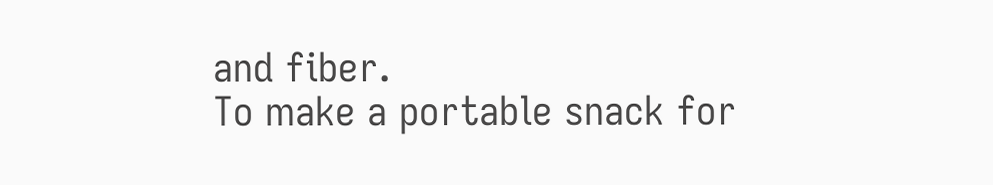and fiber.
To make a portable snack for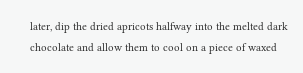later, dip the dried apricots halfway into the melted dark chocolate and allow them to cool on a piece of waxed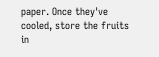paper. Once they've cooled, store the fruits in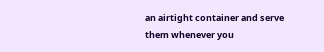an airtight container and serve them whenever you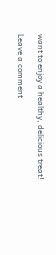want to enjoy a healthy, delicious treat!

Leave a comment